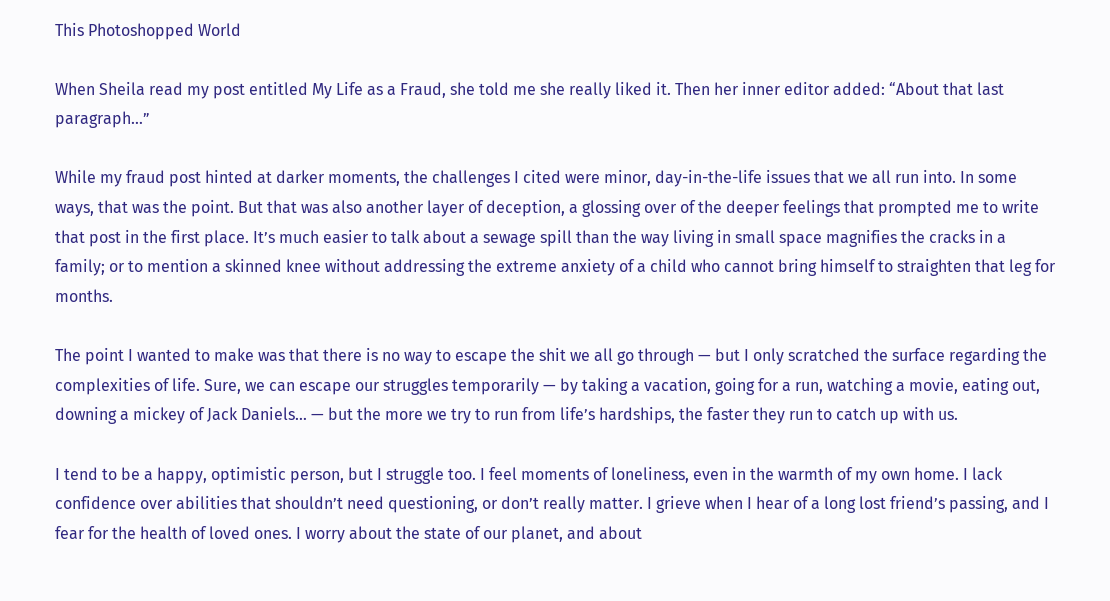This Photoshopped World

When Sheila read my post entitled My Life as a Fraud, she told me she really liked it. Then her inner editor added: “About that last paragraph…”

While my fraud post hinted at darker moments, the challenges I cited were minor, day-in-the-life issues that we all run into. In some ways, that was the point. But that was also another layer of deception, a glossing over of the deeper feelings that prompted me to write that post in the first place. It’s much easier to talk about a sewage spill than the way living in small space magnifies the cracks in a family; or to mention a skinned knee without addressing the extreme anxiety of a child who cannot bring himself to straighten that leg for months.

The point I wanted to make was that there is no way to escape the shit we all go through — but I only scratched the surface regarding the complexities of life. Sure, we can escape our struggles temporarily — by taking a vacation, going for a run, watching a movie, eating out, downing a mickey of Jack Daniels… — but the more we try to run from life’s hardships, the faster they run to catch up with us.

I tend to be a happy, optimistic person, but I struggle too. I feel moments of loneliness, even in the warmth of my own home. I lack confidence over abilities that shouldn’t need questioning, or don’t really matter. I grieve when I hear of a long lost friend’s passing, and I fear for the health of loved ones. I worry about the state of our planet, and about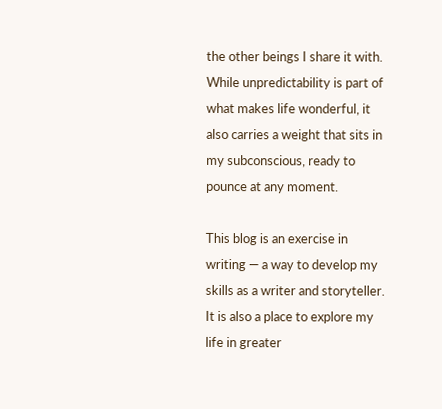the other beings I share it with. While unpredictability is part of what makes life wonderful, it also carries a weight that sits in my subconscious, ready to pounce at any moment.

This blog is an exercise in writing — a way to develop my skills as a writer and storyteller. It is also a place to explore my life in greater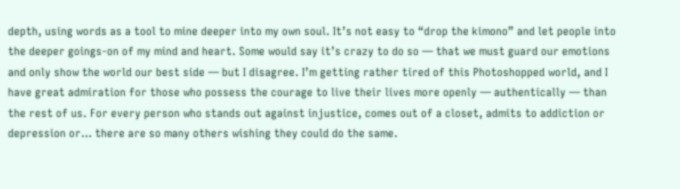depth, using words as a tool to mine deeper into my own soul. It’s not easy to “drop the kimono” and let people into the deeper goings-on of my mind and heart. Some would say it’s crazy to do so — that we must guard our emotions and only show the world our best side — but I disagree. I’m getting rather tired of this Photoshopped world, and I have great admiration for those who possess the courage to live their lives more openly — authentically — than the rest of us. For every person who stands out against injustice, comes out of a closet, admits to addiction or depression or… there are so many others wishing they could do the same.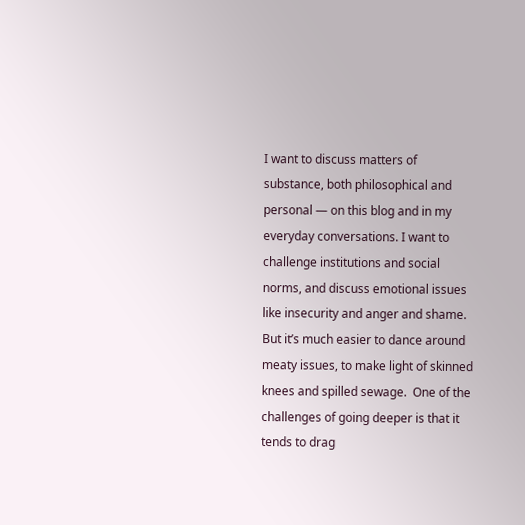I want to discuss matters of substance, both philosophical and personal — on this blog and in my everyday conversations. I want to challenge institutions and social norms, and discuss emotional issues like insecurity and anger and shame. But it’s much easier to dance around meaty issues, to make light of skinned knees and spilled sewage.  One of the challenges of going deeper is that it tends to drag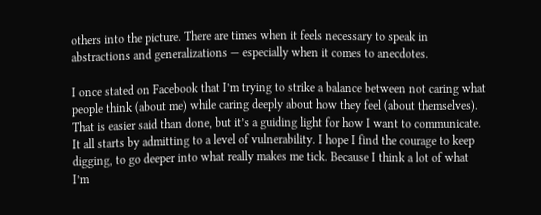others into the picture. There are times when it feels necessary to speak in abstractions and generalizations — especially when it comes to anecdotes.

I once stated on Facebook that I’m trying to strike a balance between not caring what people think (about me) while caring deeply about how they feel (about themselves). That is easier said than done, but it’s a guiding light for how I want to communicate. It all starts by admitting to a level of vulnerability. I hope I find the courage to keep digging, to go deeper into what really makes me tick. Because I think a lot of what I’m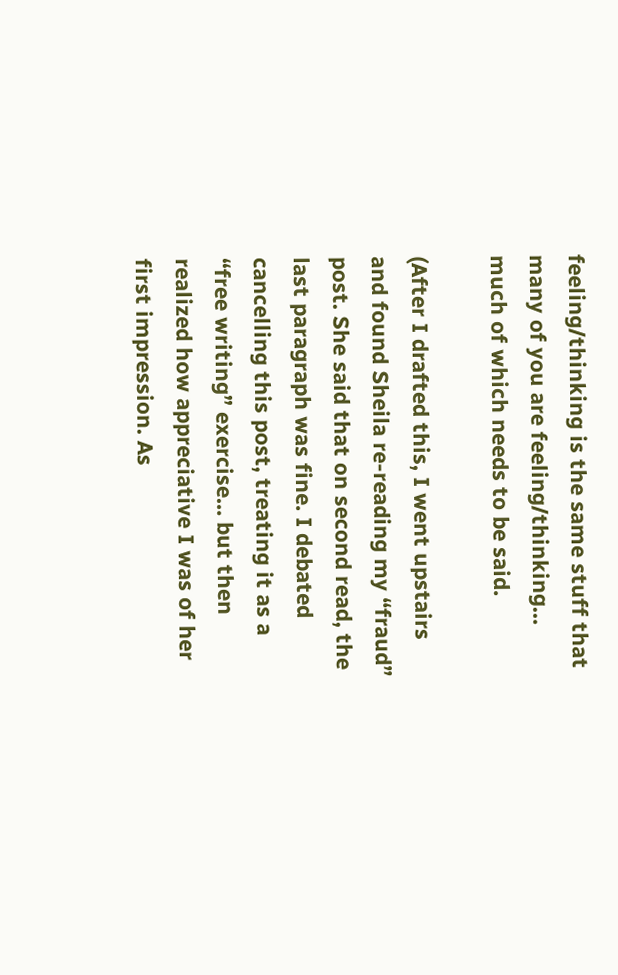feeling/thinking is the same stuff that many of you are feeling/thinking… much of which needs to be said.

(After I drafted this, I went upstairs and found Sheila re-reading my “fraud” post. She said that on second read, the last paragraph was fine. I debated cancelling this post, treating it as a “free writing” exercise… but then realized how appreciative I was of her first impression. As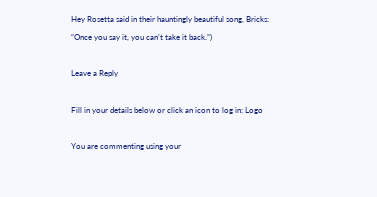Hey Rosetta said in their hauntingly beautiful song, Bricks: “Once you say it, you can’t take it back.”)

Leave a Reply

Fill in your details below or click an icon to log in: Logo

You are commenting using your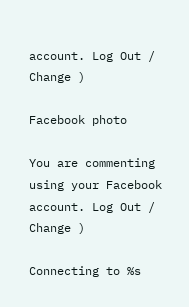account. Log Out /  Change )

Facebook photo

You are commenting using your Facebook account. Log Out /  Change )

Connecting to %s